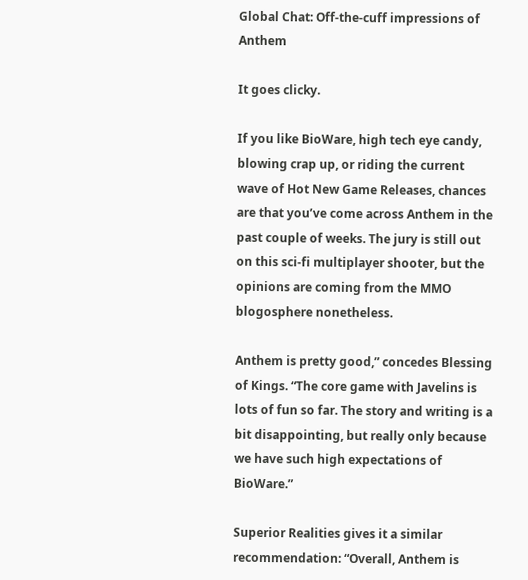Global Chat: Off-the-cuff impressions of Anthem

It goes clicky.

If you like BioWare, high tech eye candy, blowing crap up, or riding the current wave of Hot New Game Releases, chances are that you’ve come across Anthem in the past couple of weeks. The jury is still out on this sci-fi multiplayer shooter, but the opinions are coming from the MMO blogosphere nonetheless.

Anthem is pretty good,” concedes Blessing of Kings. “The core game with Javelins is lots of fun so far. The story and writing is a bit disappointing, but really only because we have such high expectations of BioWare.”

Superior Realities gives it a similar recommendation: “Overall, Anthem is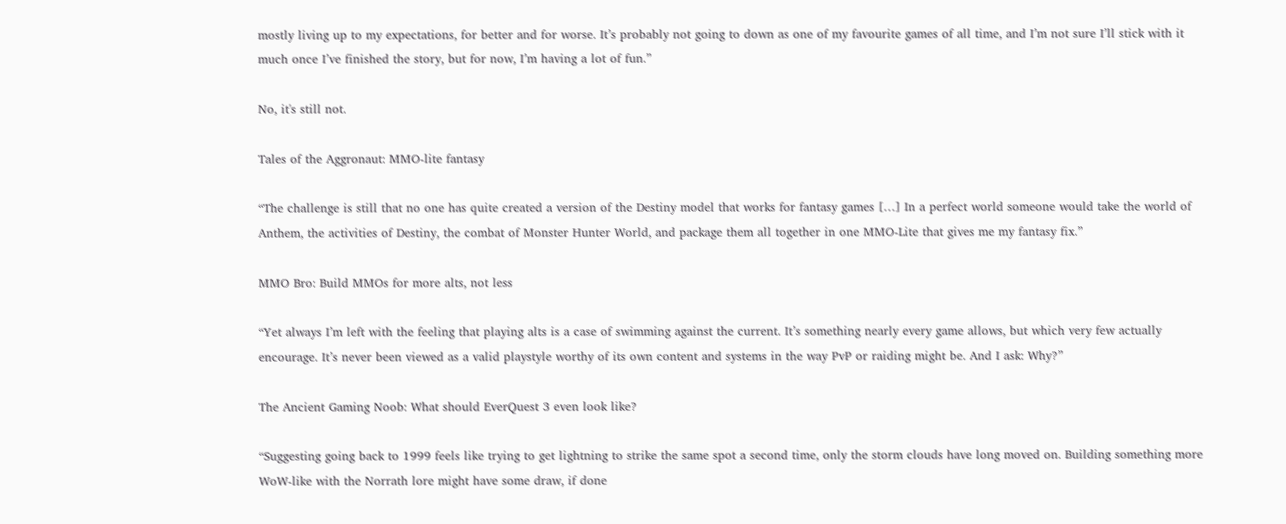mostly living up to my expectations, for better and for worse. It’s probably not going to down as one of my favourite games of all time, and I’m not sure I’ll stick with it much once I’ve finished the story, but for now, I’m having a lot of fun.”

No, it's still not.

Tales of the Aggronaut: MMO-lite fantasy

“The challenge is still that no one has quite created a version of the Destiny model that works for fantasy games […] In a perfect world someone would take the world of Anthem, the activities of Destiny, the combat of Monster Hunter World, and package them all together in one MMO-Lite that gives me my fantasy fix.”

MMO Bro: Build MMOs for more alts, not less

“Yet always I’m left with the feeling that playing alts is a case of swimming against the current. It’s something nearly every game allows, but which very few actually encourage. It’s never been viewed as a valid playstyle worthy of its own content and systems in the way PvP or raiding might be. And I ask: Why?”

The Ancient Gaming Noob: What should EverQuest 3 even look like?

“Suggesting going back to 1999 feels like trying to get lightning to strike the same spot a second time, only the storm clouds have long moved on. Building something more WoW-like with the Norrath lore might have some draw, if done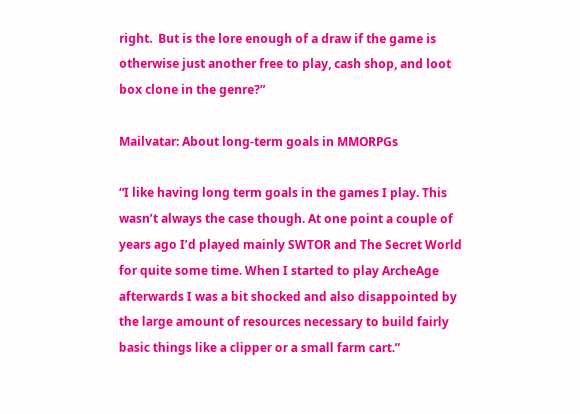right.  But is the lore enough of a draw if the game is otherwise just another free to play, cash shop, and loot box clone in the genre?”

Mailvatar: About long-term goals in MMORPGs

“I like having long term goals in the games I play. This wasn’t always the case though. At one point a couple of years ago I’d played mainly SWTOR and The Secret World for quite some time. When I started to play ArcheAge afterwards I was a bit shocked and also disappointed by the large amount of resources necessary to build fairly basic things like a clipper or a small farm cart.”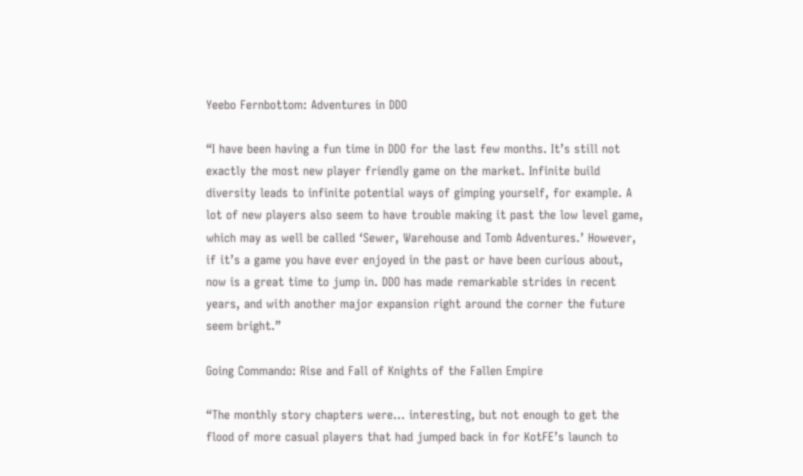Yeebo Fernbottom: Adventures in DDO

“I have been having a fun time in DDO for the last few months. It’s still not exactly the most new player friendly game on the market. Infinite build diversity leads to infinite potential ways of gimping yourself, for example. A lot of new players also seem to have trouble making it past the low level game, which may as well be called ‘Sewer, Warehouse and Tomb Adventures.’ However, if it’s a game you have ever enjoyed in the past or have been curious about, now is a great time to jump in. DDO has made remarkable strides in recent years, and with another major expansion right around the corner the future seem bright.”

Going Commando: Rise and Fall of Knights of the Fallen Empire

“The monthly story chapters were… interesting, but not enough to get the flood of more casual players that had jumped back in for KotFE’s launch to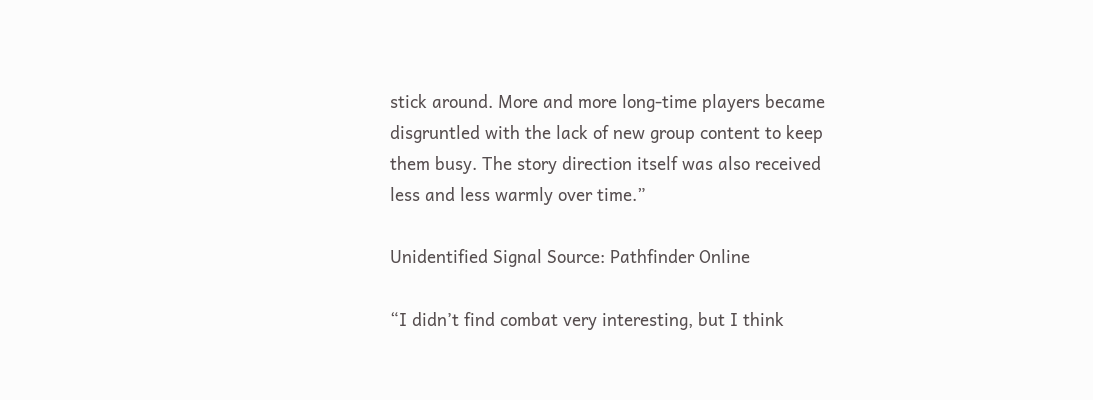stick around. More and more long-time players became disgruntled with the lack of new group content to keep them busy. The story direction itself was also received less and less warmly over time.”

Unidentified Signal Source: Pathfinder Online

“I didn’t find combat very interesting, but I think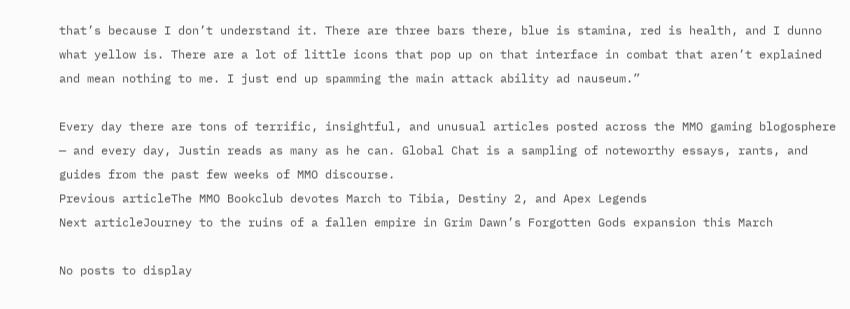that’s because I don’t understand it. There are three bars there, blue is stamina, red is health, and I dunno what yellow is. There are a lot of little icons that pop up on that interface in combat that aren’t explained and mean nothing to me. I just end up spamming the main attack ability ad nauseum.”

Every day there are tons of terrific, insightful, and unusual articles posted across the MMO gaming blogosphere — and every day, Justin reads as many as he can. Global Chat is a sampling of noteworthy essays, rants, and guides from the past few weeks of MMO discourse.
Previous articleThe MMO Bookclub devotes March to Tibia, Destiny 2, and Apex Legends
Next articleJourney to the ruins of a fallen empire in Grim Dawn’s Forgotten Gods expansion this March

No posts to display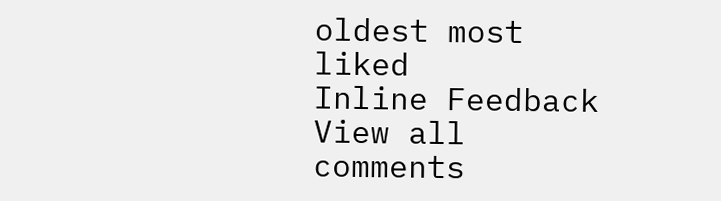oldest most liked
Inline Feedback
View all comments